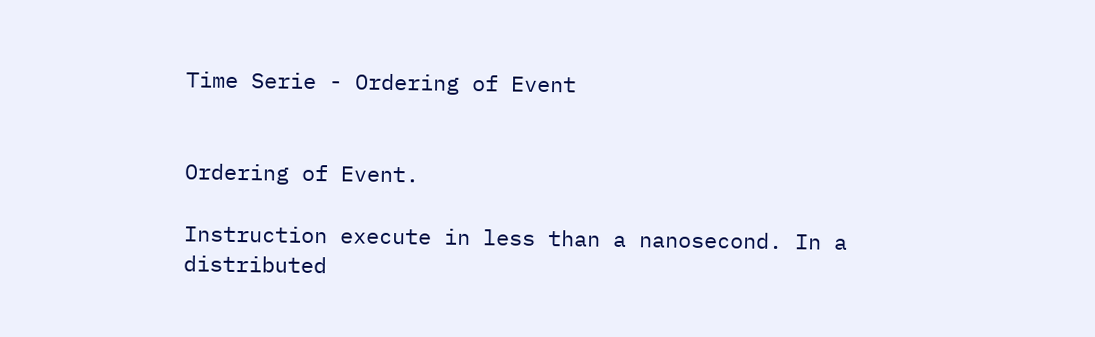Time Serie - Ordering of Event


Ordering of Event.

Instruction execute in less than a nanosecond. In a distributed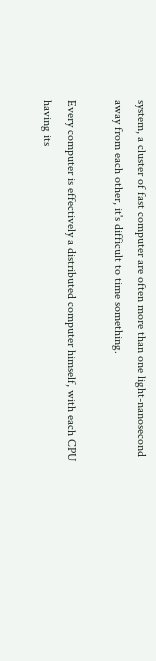system, a cluster of fast computer are often more than one light-nanosecond away from each other, it's difficult to time something.

Every computer is effectively a distributed computer himself, with each CPU having its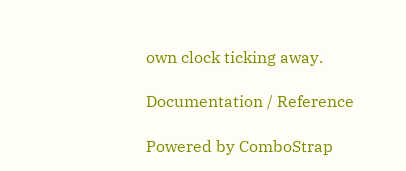own clock ticking away.

Documentation / Reference

Powered by ComboStrap